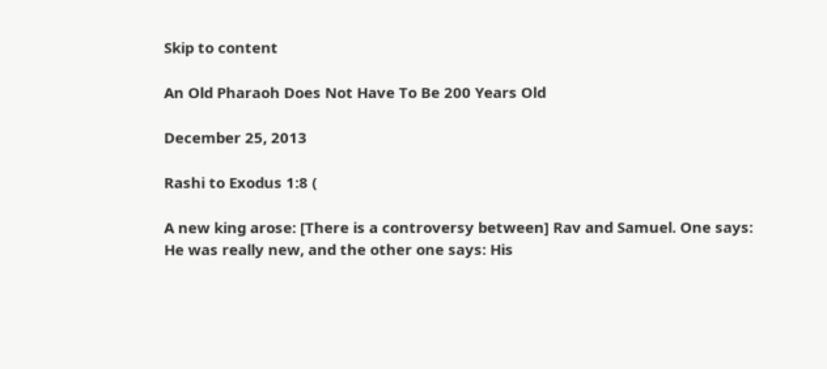Skip to content

An Old Pharaoh Does Not Have To Be 200 Years Old

December 25, 2013

Rashi to Exodus 1:8 (

A new king arose: [There is a controversy between] Rav and Samuel. One says: He was really new, and the other one says: His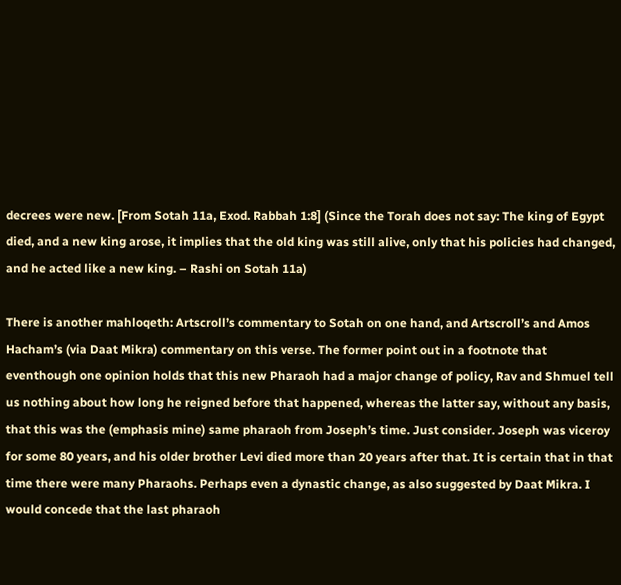decrees were new. [From Sotah 11a, Exod. Rabbah 1:8] (Since the Torah does not say: The king of Egypt died, and a new king arose, it implies that the old king was still alive, only that his policies had changed, and he acted like a new king. – Rashi on Sotah 11a)

There is another mahloqeth: Artscroll’s commentary to Sotah on one hand, and Artscroll’s and Amos Hacham’s (via Daat Mikra) commentary on this verse. The former point out in a footnote that eventhough one opinion holds that this new Pharaoh had a major change of policy, Rav and Shmuel tell us nothing about how long he reigned before that happened, whereas the latter say, without any basis, that this was the (emphasis mine) same pharaoh from Joseph’s time. Just consider. Joseph was viceroy for some 80 years, and his older brother Levi died more than 20 years after that. It is certain that in that time there were many Pharaohs. Perhaps even a dynastic change, as also suggested by Daat Mikra. I would concede that the last pharaoh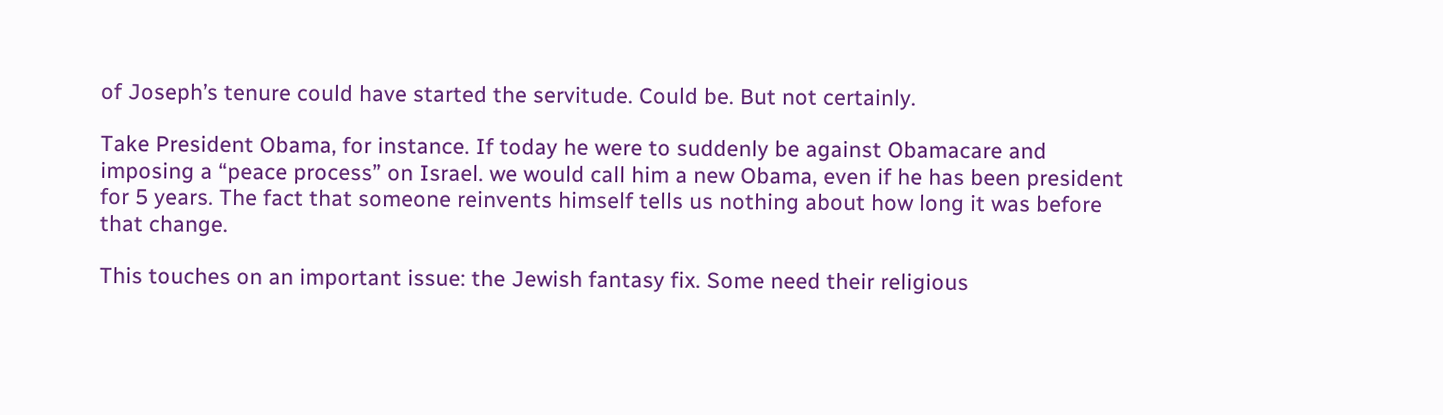of Joseph’s tenure could have started the servitude. Could be. But not certainly.

Take President Obama, for instance. If today he were to suddenly be against Obamacare and imposing a “peace process” on Israel. we would call him a new Obama, even if he has been president for 5 years. The fact that someone reinvents himself tells us nothing about how long it was before that change.

This touches on an important issue: the Jewish fantasy fix. Some need their religious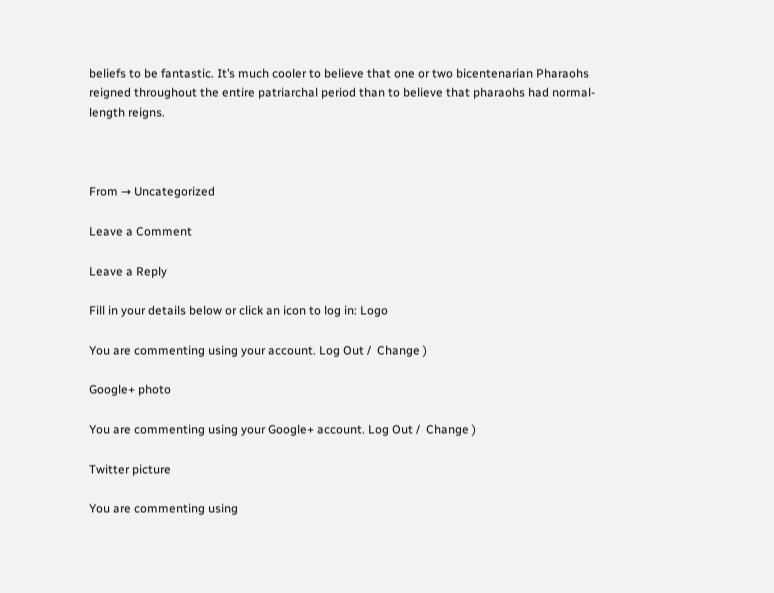beliefs to be fantastic. It’s much cooler to believe that one or two bicentenarian Pharaohs reigned throughout the entire patriarchal period than to believe that pharaohs had normal-length reigns.



From → Uncategorized

Leave a Comment

Leave a Reply

Fill in your details below or click an icon to log in: Logo

You are commenting using your account. Log Out /  Change )

Google+ photo

You are commenting using your Google+ account. Log Out /  Change )

Twitter picture

You are commenting using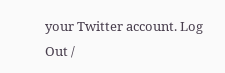your Twitter account. Log Out /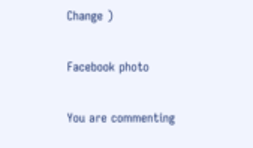Change )

Facebook photo

You are commenting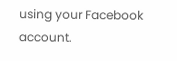using your Facebook account.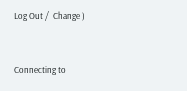Log Out /  Change )


Connecting to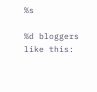%s

%d bloggers like this: